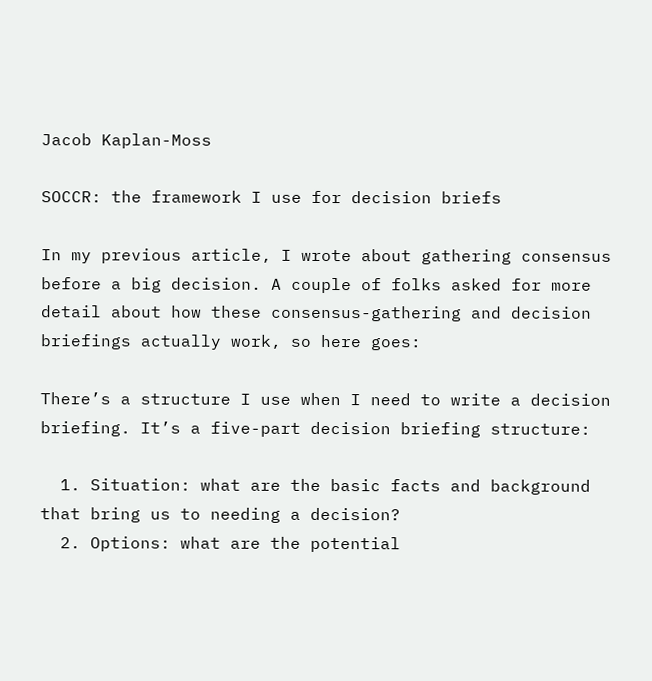Jacob Kaplan-Moss

SOCCR: the framework I use for decision briefs

In my previous article, I wrote about gathering consensus before a big decision. A couple of folks asked for more detail about how these consensus-gathering and decision briefings actually work, so here goes:

There’s a structure I use when I need to write a decision briefing. It’s a five-part decision briefing structure:

  1. Situation: what are the basic facts and background that bring us to needing a decision?
  2. Options: what are the potential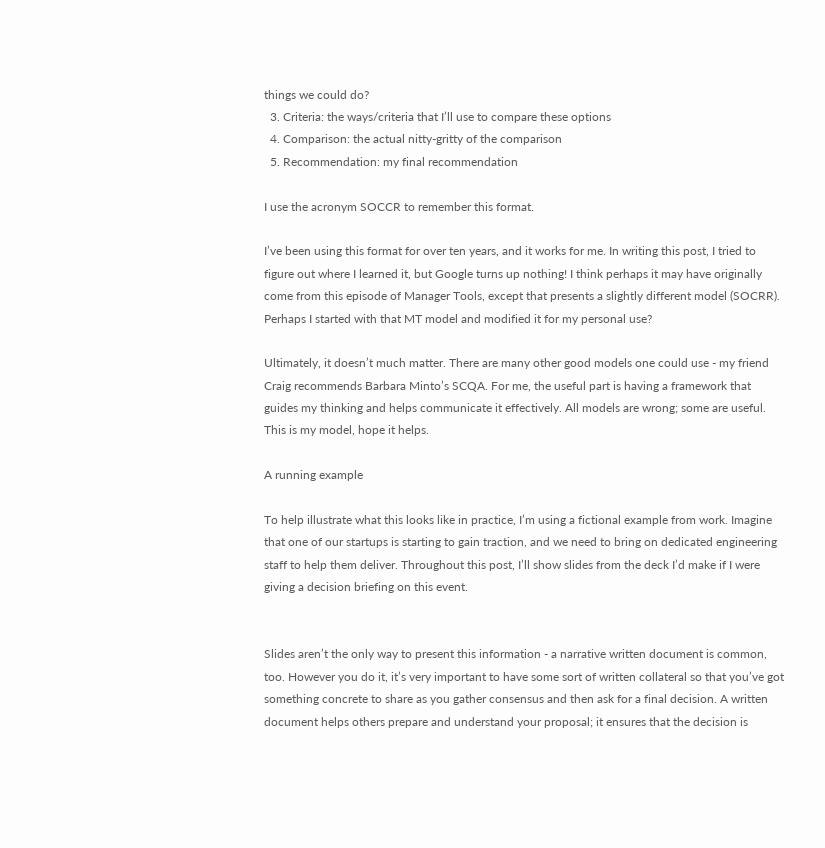things we could do?
  3. Criteria: the ways/criteria that I’ll use to compare these options
  4. Comparison: the actual nitty-gritty of the comparison
  5. Recommendation: my final recommendation

I use the acronym SOCCR to remember this format.

I’ve been using this format for over ten years, and it works for me. In writing this post, I tried to figure out where I learned it, but Google turns up nothing! I think perhaps it may have originally come from this episode of Manager Tools, except that presents a slightly different model (SOCRR). Perhaps I started with that MT model and modified it for my personal use?

Ultimately, it doesn’t much matter. There are many other good models one could use - my friend Craig recommends Barbara Minto’s SCQA. For me, the useful part is having a framework that guides my thinking and helps communicate it effectively. All models are wrong; some are useful. This is my model, hope it helps.

A running example

To help illustrate what this looks like in practice, I’m using a fictional example from work. Imagine that one of our startups is starting to gain traction, and we need to bring on dedicated engineering staff to help them deliver. Throughout this post, I’ll show slides from the deck I’d make if I were giving a decision briefing on this event.


Slides aren’t the only way to present this information - a narrative written document is common, too. However you do it, it’s very important to have some sort of written collateral so that you’ve got something concrete to share as you gather consensus and then ask for a final decision. A written document helps others prepare and understand your proposal; it ensures that the decision is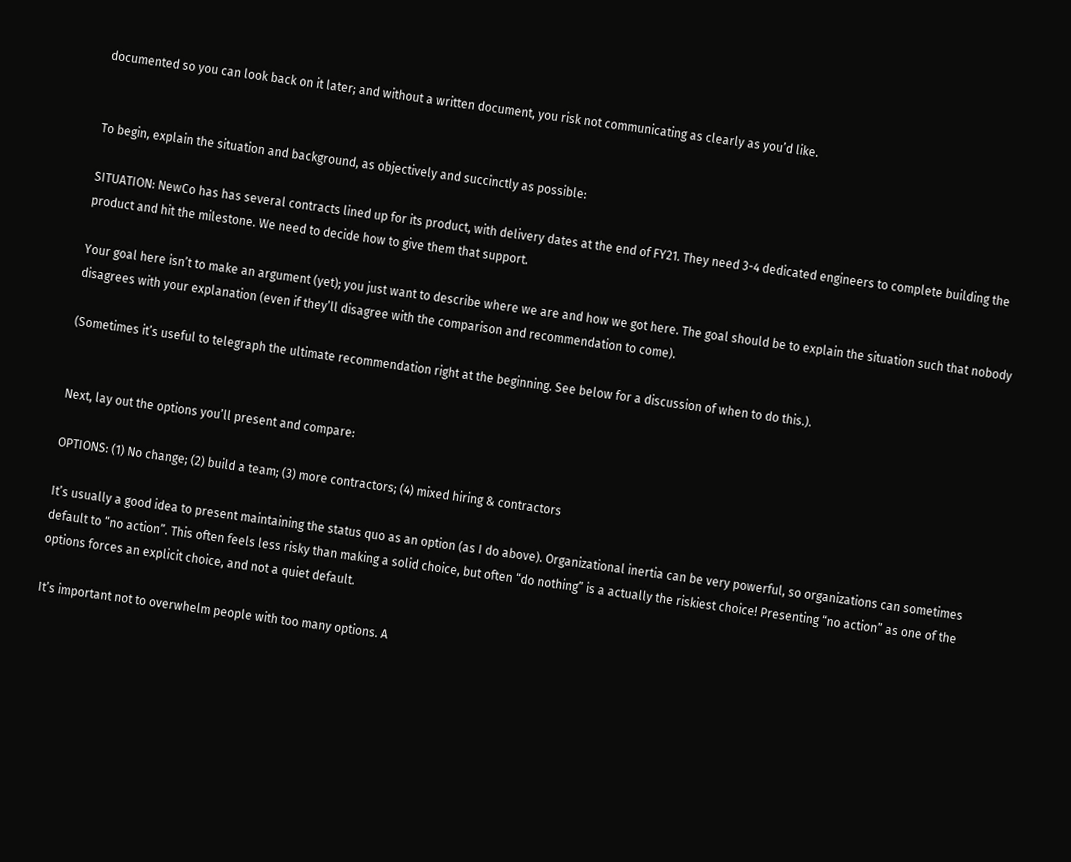documented so you can look back on it later; and without a written document, you risk not communicating as clearly as you’d like.


To begin, explain the situation and background, as objectively and succinctly as possible:

SITUATION: NewCo has has several contracts lined up for its product, with delivery dates at the end of FY21. They need 3-4 dedicated engineers to complete building the product and hit the milestone. We need to decide how to give them that support.

Your goal here isn’t to make an argument (yet); you just want to describe where we are and how we got here. The goal should be to explain the situation such that nobody disagrees with your explanation (even if they’ll disagree with the comparison and recommendation to come).

(Sometimes it’s useful to telegraph the ultimate recommendation right at the beginning. See below for a discussion of when to do this.).


Next, lay out the options you’ll present and compare:

OPTIONS: (1) No change; (2) build a team; (3) more contractors; (4) mixed hiring & contractors

It’s usually a good idea to present maintaining the status quo as an option (as I do above). Organizational inertia can be very powerful, so organizations can sometimes default to “no action”. This often feels less risky than making a solid choice, but often “do nothing” is a actually the riskiest choice! Presenting “no action” as one of the options forces an explicit choice, and not a quiet default.

It’s important not to overwhelm people with too many options. A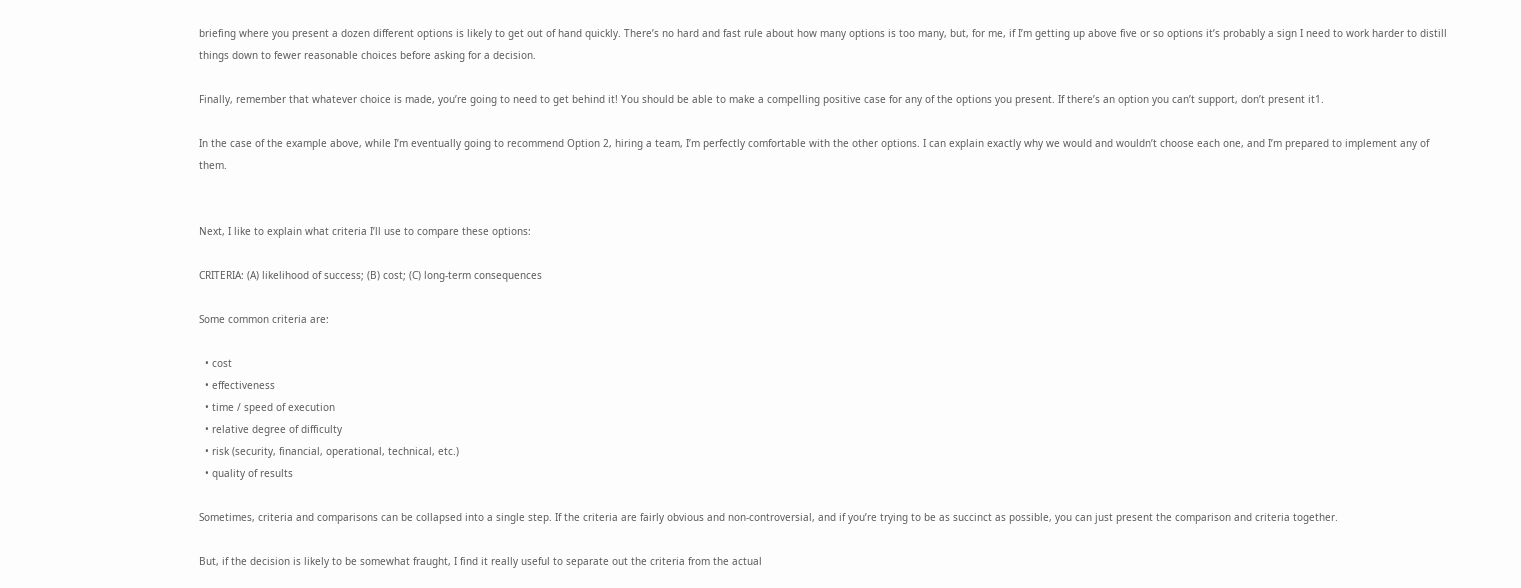briefing where you present a dozen different options is likely to get out of hand quickly. There’s no hard and fast rule about how many options is too many, but, for me, if I’m getting up above five or so options it’s probably a sign I need to work harder to distill things down to fewer reasonable choices before asking for a decision.

Finally, remember that whatever choice is made, you’re going to need to get behind it! You should be able to make a compelling positive case for any of the options you present. If there’s an option you can’t support, don’t present it1.

In the case of the example above, while I’m eventually going to recommend Option 2, hiring a team, I’m perfectly comfortable with the other options. I can explain exactly why we would and wouldn’t choose each one, and I’m prepared to implement any of them.


Next, I like to explain what criteria I’ll use to compare these options:

CRITERIA: (A) likelihood of success; (B) cost; (C) long-term consequences

Some common criteria are:

  • cost
  • effectiveness
  • time / speed of execution
  • relative degree of difficulty
  • risk (security, financial, operational, technical, etc.)
  • quality of results

Sometimes, criteria and comparisons can be collapsed into a single step. If the criteria are fairly obvious and non-controversial, and if you’re trying to be as succinct as possible, you can just present the comparison and criteria together.

But, if the decision is likely to be somewhat fraught, I find it really useful to separate out the criteria from the actual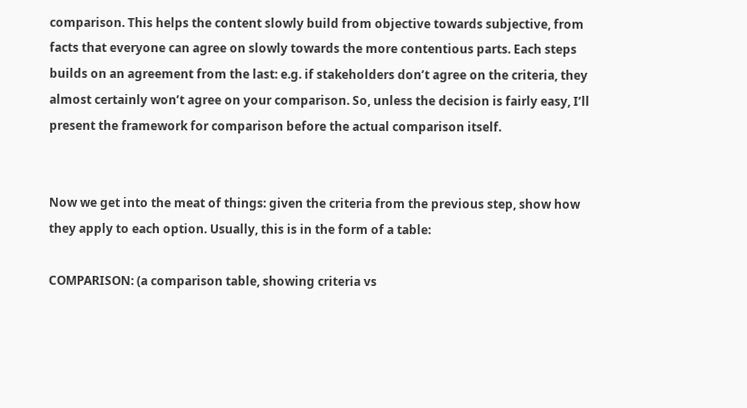comparison. This helps the content slowly build from objective towards subjective, from facts that everyone can agree on slowly towards the more contentious parts. Each steps builds on an agreement from the last: e.g. if stakeholders don’t agree on the criteria, they almost certainly won’t agree on your comparison. So, unless the decision is fairly easy, I’ll present the framework for comparison before the actual comparison itself.


Now we get into the meat of things: given the criteria from the previous step, show how they apply to each option. Usually, this is in the form of a table:

COMPARISON: (a comparison table, showing criteria vs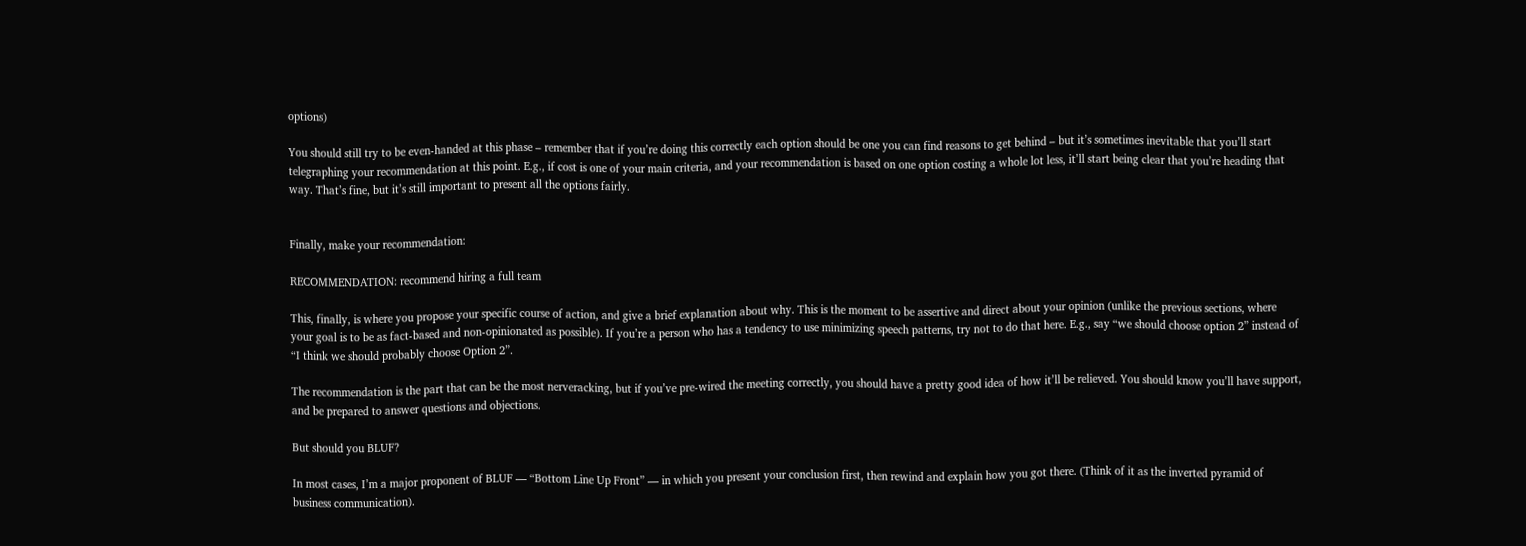options)

You should still try to be even-handed at this phase – remember that if you’re doing this correctly each option should be one you can find reasons to get behind – but it’s sometimes inevitable that you’ll start telegraphing your recommendation at this point. E.g., if cost is one of your main criteria, and your recommendation is based on one option costing a whole lot less, it’ll start being clear that you’re heading that way. That’s fine, but it’s still important to present all the options fairly.


Finally, make your recommendation:

RECOMMENDATION: recommend hiring a full team

This, finally, is where you propose your specific course of action, and give a brief explanation about why. This is the moment to be assertive and direct about your opinion (unlike the previous sections, where your goal is to be as fact-based and non-opinionated as possible). If you’re a person who has a tendency to use minimizing speech patterns, try not to do that here. E.g., say “we should choose option 2” instead of “I think we should probably choose Option 2”.

The recommendation is the part that can be the most nerveracking, but if you’ve pre-wired the meeting correctly, you should have a pretty good idea of how it’ll be relieved. You should know you’ll have support, and be prepared to answer questions and objections.

But should you BLUF?

In most cases, I’m a major proponent of BLUF — “Bottom Line Up Front” — in which you present your conclusion first, then rewind and explain how you got there. (Think of it as the inverted pyramid of business communication).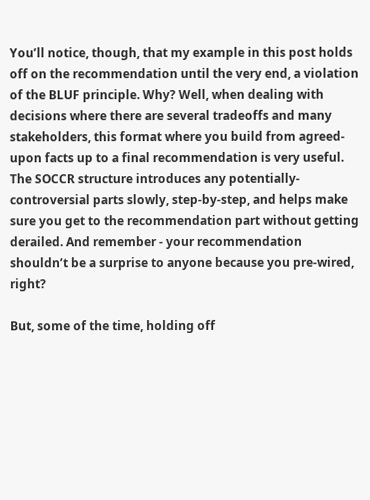You’ll notice, though, that my example in this post holds off on the recommendation until the very end, a violation of the BLUF principle. Why? Well, when dealing with decisions where there are several tradeoffs and many stakeholders, this format where you build from agreed-upon facts up to a final recommendation is very useful. The SOCCR structure introduces any potentially-controversial parts slowly, step-by-step, and helps make sure you get to the recommendation part without getting derailed. And remember - your recommendation shouldn’t be a surprise to anyone because you pre-wired, right?

But, some of the time, holding off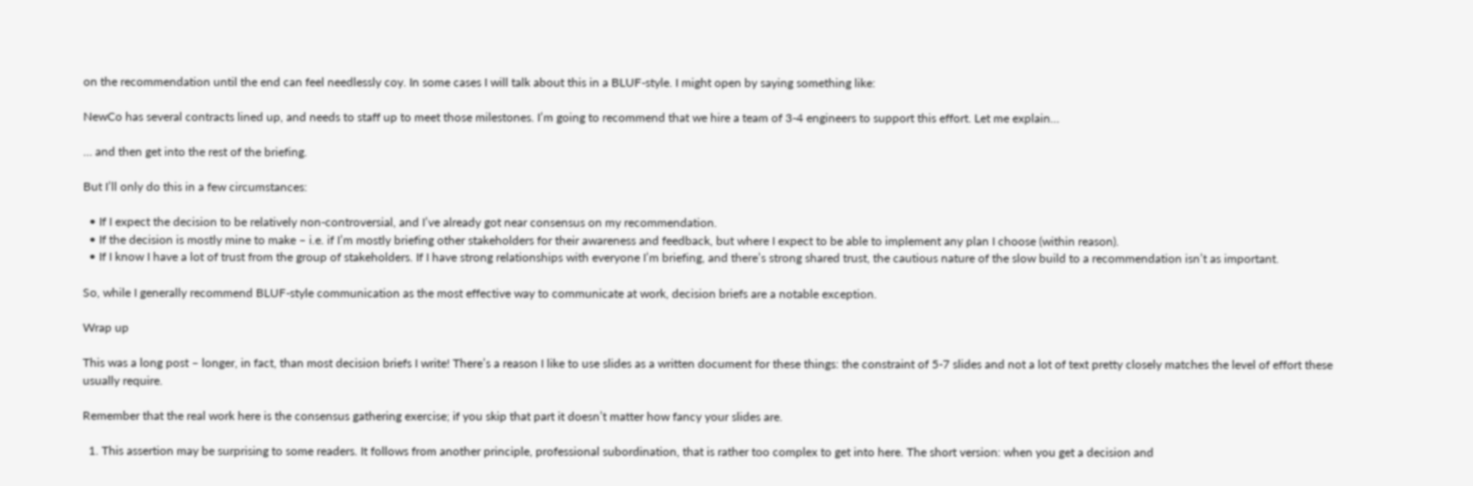on the recommendation until the end can feel needlessly coy. In some cases I will talk about this in a BLUF-style. I might open by saying something like:

NewCo has several contracts lined up, and needs to staff up to meet those milestones. I’m going to recommend that we hire a team of 3-4 engineers to support this effort. Let me explain…

… and then get into the rest of the briefing.

But I’ll only do this in a few circumstances:

  • If I expect the decision to be relatively non-controversial, and I’ve already got near consensus on my recommendation.
  • If the decision is mostly mine to make – i.e. if I’m mostly briefing other stakeholders for their awareness and feedback, but where I expect to be able to implement any plan I choose (within reason).
  • If I know I have a lot of trust from the group of stakeholders. If I have strong relationships with everyone I’m briefing, and there’s strong shared trust, the cautious nature of the slow build to a recommendation isn’t as important.

So, while I generally recommend BLUF-style communication as the most effective way to communicate at work, decision briefs are a notable exception.

Wrap up

This was a long post – longer, in fact, than most decision briefs I write! There’s a reason I like to use slides as a written document for these things: the constraint of 5-7 slides and not a lot of text pretty closely matches the level of effort these usually require.

Remember that the real work here is the consensus gathering exercise; if you skip that part it doesn’t matter how fancy your slides are.

  1. This assertion may be surprising to some readers. It follows from another principle, professional subordination, that is rather too complex to get into here. The short version: when you get a decision and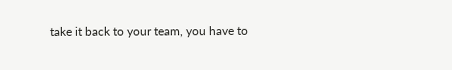take it back to your team, you have to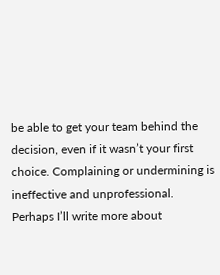be able to get your team behind the decision, even if it wasn’t your first choice. Complaining or undermining is ineffective and unprofessional. Perhaps I’ll write more about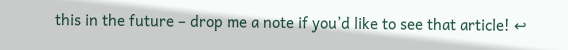this in the future – drop me a note if you’d like to see that article! ↩